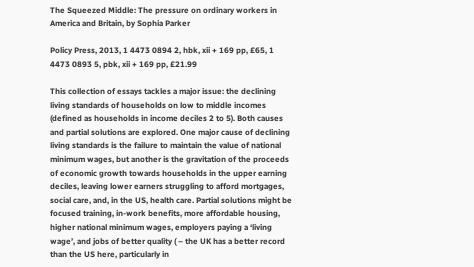The Squeezed Middle: The pressure on ordinary workers in America and Britain, by Sophia Parker

Policy Press, 2013, 1 4473 0894 2, hbk, xii + 169 pp, £65, 1 4473 0893 5, pbk, xii + 169 pp, £21.99

This collection of essays tackles a major issue: the declining living standards of households on low to middle incomes (defined as households in income deciles 2 to 5). Both causes and partial solutions are explored. One major cause of declining living standards is the failure to maintain the value of national minimum wages, but another is the gravitation of the proceeds of economic growth towards households in the upper earning deciles, leaving lower earners struggling to afford mortgages, social care, and, in the US, health care. Partial solutions might be focused training, in-work benefits, more affordable housing, higher national minimum wages, employers paying a ‘living wage’, and jobs of better quality ( – the UK has a better record than the US here, particularly in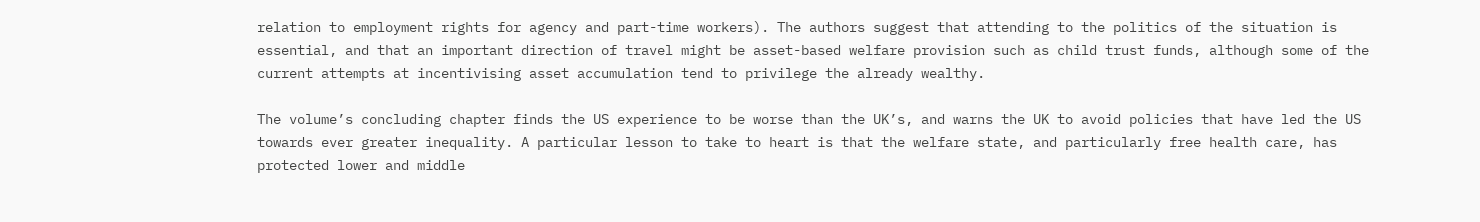relation to employment rights for agency and part-time workers). The authors suggest that attending to the politics of the situation is essential, and that an important direction of travel might be asset-based welfare provision such as child trust funds, although some of the current attempts at incentivising asset accumulation tend to privilege the already wealthy.

The volume’s concluding chapter finds the US experience to be worse than the UK’s, and warns the UK to avoid policies that have led the US towards ever greater inequality. A particular lesson to take to heart is that the welfare state, and particularly free health care, has protected lower and middle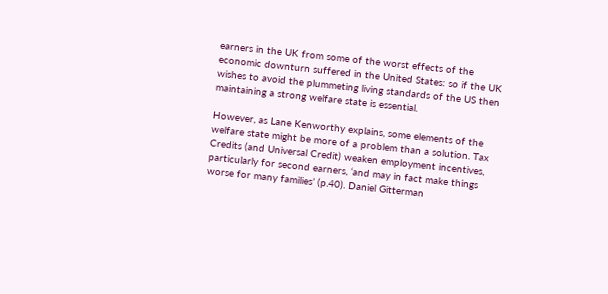earners in the UK from some of the worst effects of the economic downturn suffered in the United States: so if the UK wishes to avoid the plummeting living standards of the US then maintaining a strong welfare state is essential.

However, as Lane Kenworthy explains, some elements of the welfare state might be more of a problem than a solution. Tax Credits (and Universal Credit) weaken employment incentives, particularly for second earners, ‘and may in fact make things worse for many families’ (p.40). Daniel Gitterman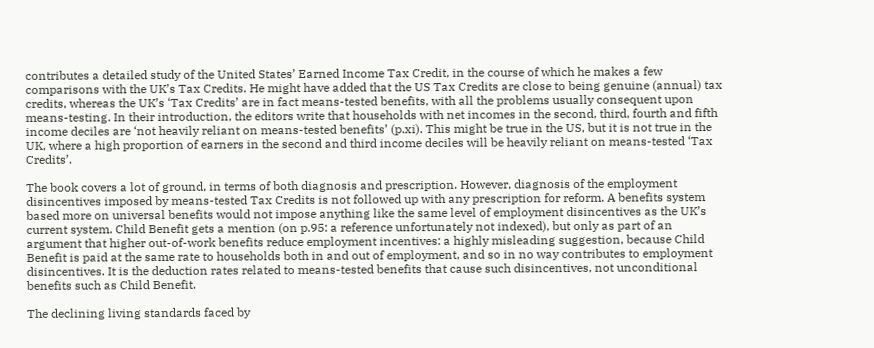contributes a detailed study of the United States’ Earned Income Tax Credit, in the course of which he makes a few comparisons with the UK’s Tax Credits. He might have added that the US Tax Credits are close to being genuine (annual) tax credits, whereas the UK’s ‘Tax Credits’ are in fact means-tested benefits, with all the problems usually consequent upon means-testing. In their introduction, the editors write that households with net incomes in the second, third, fourth and fifth income deciles are ‘not heavily reliant on means-tested benefits’ (p.xi). This might be true in the US, but it is not true in the UK, where a high proportion of earners in the second and third income deciles will be heavily reliant on means-tested ‘Tax Credits’.

The book covers a lot of ground, in terms of both diagnosis and prescription. However, diagnosis of the employment disincentives imposed by means-tested Tax Credits is not followed up with any prescription for reform. A benefits system based more on universal benefits would not impose anything like the same level of employment disincentives as the UK’s current system. Child Benefit gets a mention (on p.95: a reference unfortunately not indexed), but only as part of an argument that higher out-of-work benefits reduce employment incentives: a highly misleading suggestion, because Child Benefit is paid at the same rate to households both in and out of employment, and so in no way contributes to employment disincentives. It is the deduction rates related to means-tested benefits that cause such disincentives, not unconditional benefits such as Child Benefit.

The declining living standards faced by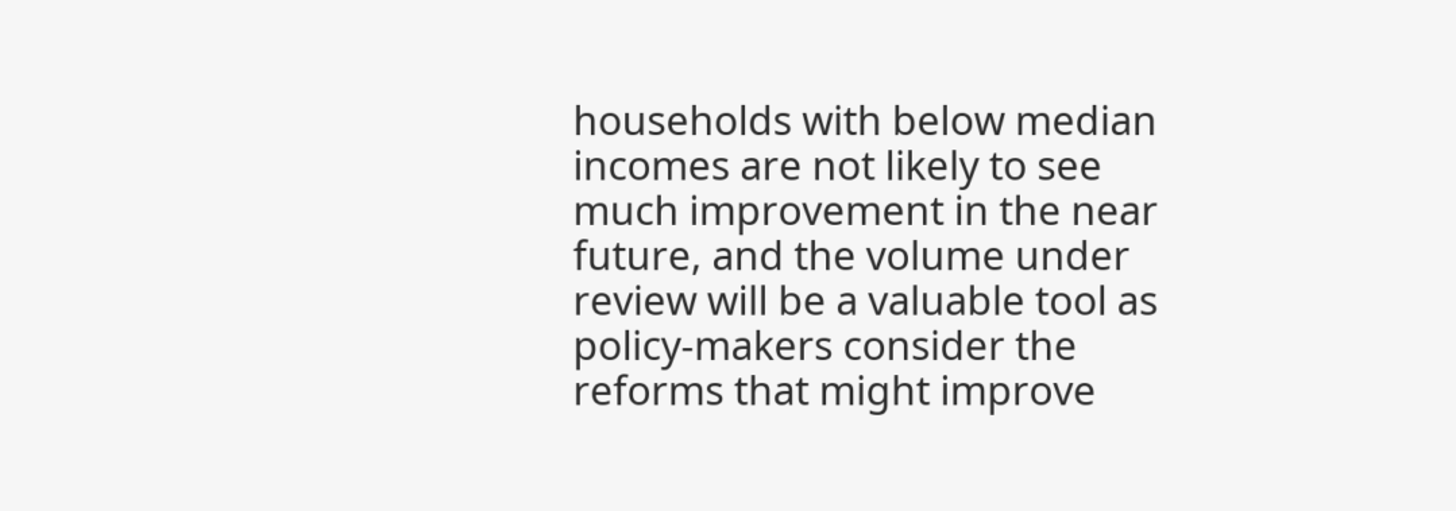households with below median incomes are not likely to see much improvement in the near future, and the volume under review will be a valuable tool as policy-makers consider the reforms that might improve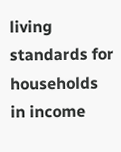living standards for households in income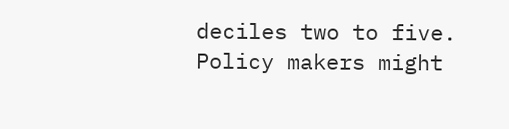deciles two to five. Policy makers might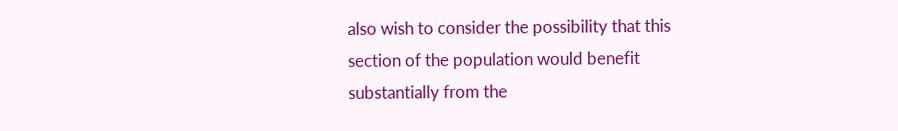also wish to consider the possibility that this section of the population would benefit substantially from the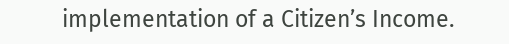implementation of a Citizen’s Income.